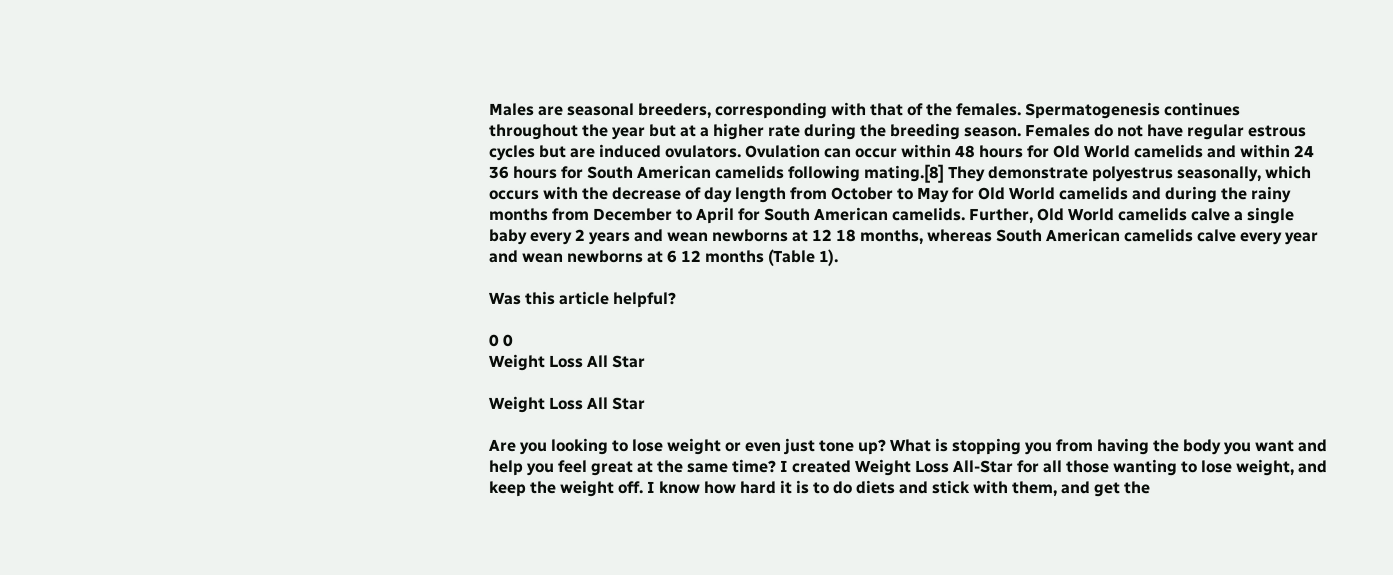Males are seasonal breeders, corresponding with that of the females. Spermatogenesis continues throughout the year but at a higher rate during the breeding season. Females do not have regular estrous cycles but are induced ovulators. Ovulation can occur within 48 hours for Old World camelids and within 24 36 hours for South American camelids following mating.[8] They demonstrate polyestrus seasonally, which occurs with the decrease of day length from October to May for Old World camelids and during the rainy months from December to April for South American camelids. Further, Old World camelids calve a single baby every 2 years and wean newborns at 12 18 months, whereas South American camelids calve every year and wean newborns at 6 12 months (Table 1).

Was this article helpful?

0 0
Weight Loss All Star

Weight Loss All Star

Are you looking to lose weight or even just tone up? What is stopping you from having the body you want and help you feel great at the same time? I created Weight Loss All-Star for all those wanting to lose weight, and keep the weight off. I know how hard it is to do diets and stick with them, and get the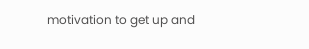motivation to get up and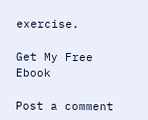exercise.

Get My Free Ebook

Post a comment